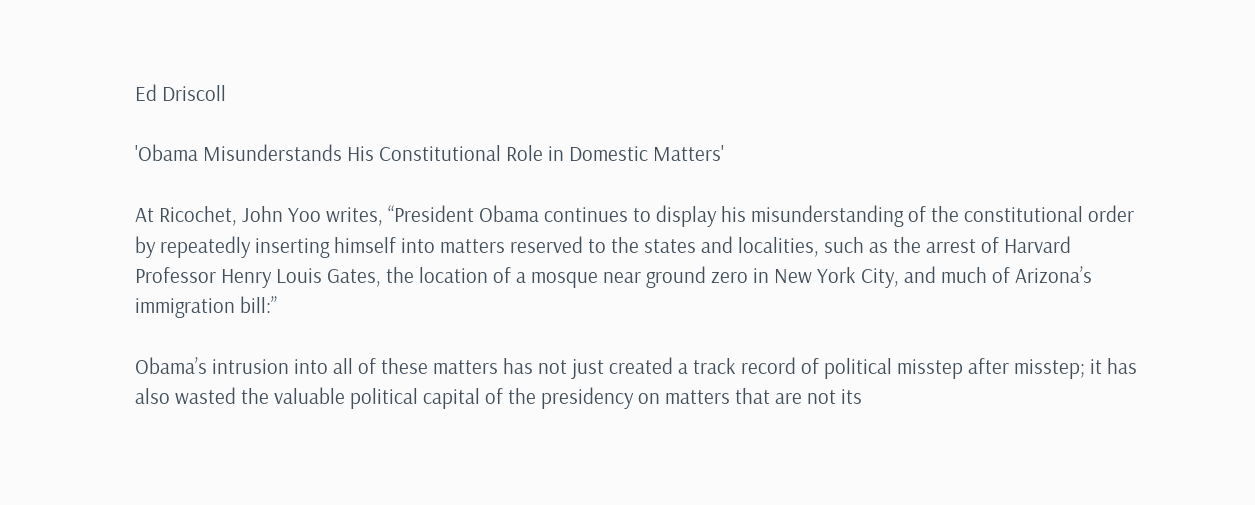Ed Driscoll

'Obama Misunderstands His Constitutional Role in Domestic Matters'

At Ricochet, John Yoo writes, “President Obama continues to display his misunderstanding of the constitutional order by repeatedly inserting himself into matters reserved to the states and localities, such as the arrest of Harvard Professor Henry Louis Gates, the location of a mosque near ground zero in New York City, and much of Arizona’s immigration bill:”

Obama’s intrusion into all of these matters has not just created a track record of political misstep after misstep; it has also wasted the valuable political capital of the presidency on matters that are not its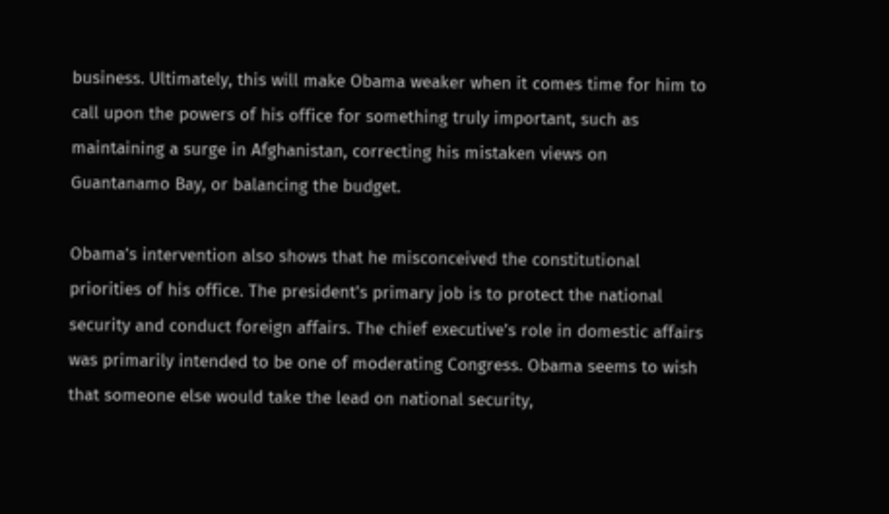business. Ultimately, this will make Obama weaker when it comes time for him to call upon the powers of his office for something truly important, such as maintaining a surge in Afghanistan, correcting his mistaken views on Guantanamo Bay, or balancing the budget.

Obama’s intervention also shows that he misconceived the constitutional priorities of his office. The president’s primary job is to protect the national security and conduct foreign affairs. The chief executive’s role in domestic affairs was primarily intended to be one of moderating Congress. Obama seems to wish that someone else would take the lead on national security,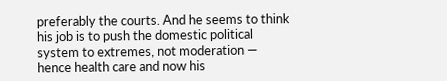preferably the courts. And he seems to think his job is to push the domestic political system to extremes, not moderation — hence health care and now his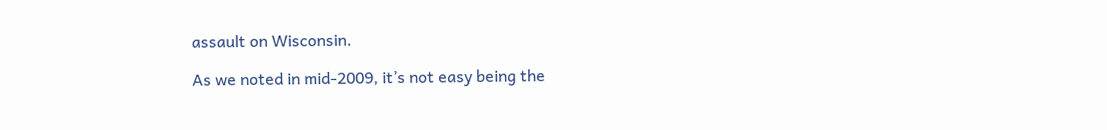assault on Wisconsin.

As we noted in mid-2009, it’s not easy being the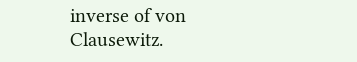inverse of von Clausewitz.